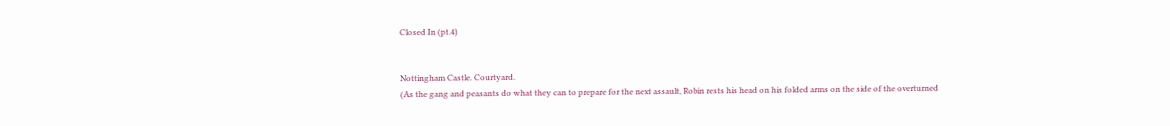Closed In (pt.4)


Nottingham Castle. Courtyard.
(As the gang and peasants do what they can to prepare for the next assault, Robin rests his head on his folded arms on the side of the overturned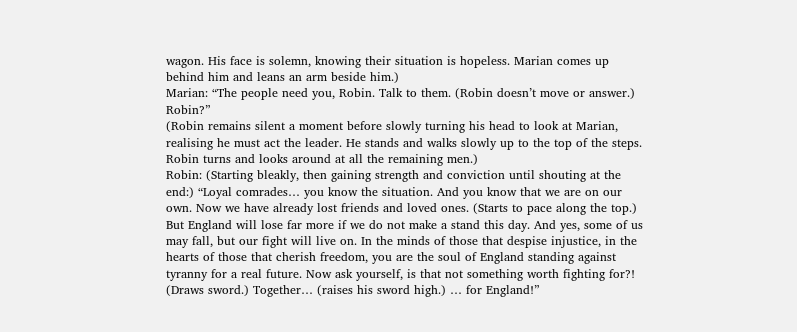wagon. His face is solemn, knowing their situation is hopeless. Marian comes up behind him and leans an arm beside him.)
Marian: “The people need you, Robin. Talk to them. (Robin doesn’t move or answer.) Robin?”
(Robin remains silent a moment before slowly turning his head to look at Marian, realising he must act the leader. He stands and walks slowly up to the top of the steps. Robin turns and looks around at all the remaining men.)
Robin: (Starting bleakly, then gaining strength and conviction until shouting at the end:) “Loyal comrades… you know the situation. And you know that we are on our own. Now we have already lost friends and loved ones. (Starts to pace along the top.) But England will lose far more if we do not make a stand this day. And yes, some of us may fall, but our fight will live on. In the minds of those that despise injustice, in the hearts of those that cherish freedom, you are the soul of England standing against tyranny for a real future. Now ask yourself, is that not something worth fighting for?! (Draws sword.) Together… (raises his sword high.) … for England!”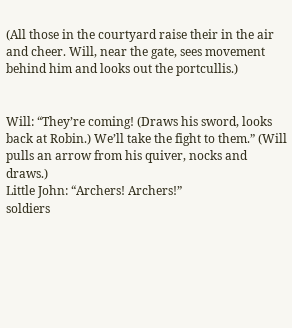(All those in the courtyard raise their in the air and cheer. Will, near the gate, sees movement behind him and looks out the portcullis.)


Will: “They’re coming! (Draws his sword, looks back at Robin.) We’ll take the fight to them.” (Will pulls an arrow from his quiver, nocks and draws.)
Little John: “Archers! Archers!”
soldiers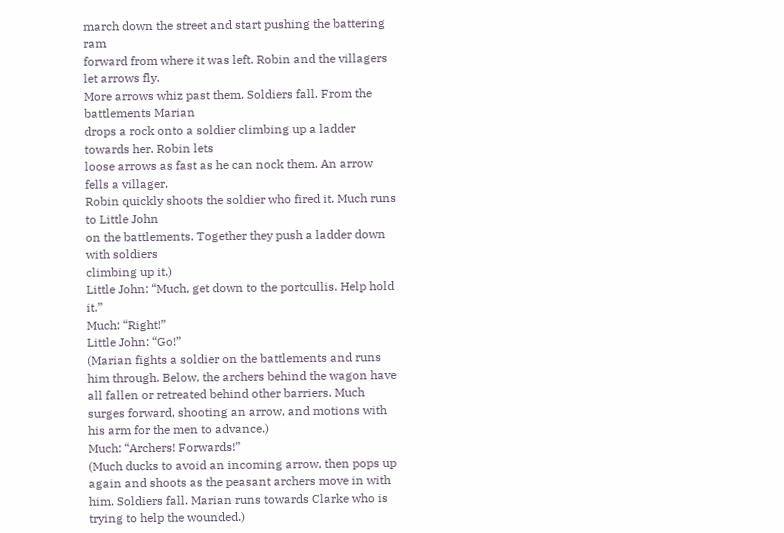march down the street and start pushing the battering ram
forward from where it was left. Robin and the villagers let arrows fly.
More arrows whiz past them. Soldiers fall. From the battlements Marian
drops a rock onto a soldier climbing up a ladder towards her. Robin lets
loose arrows as fast as he can nock them. An arrow fells a villager.
Robin quickly shoots the soldier who fired it. Much runs to Little John
on the battlements. Together they push a ladder down with soldiers
climbing up it.)
Little John: “Much, get down to the portcullis. Help hold it.”
Much: “Right!”
Little John: “Go!”
(Marian fights a soldier on the battlements and runs him through. Below, the archers behind the wagon have all fallen or retreated behind other barriers. Much surges forward, shooting an arrow, and motions with his arm for the men to advance.)
Much: “Archers! Forwards!”
(Much ducks to avoid an incoming arrow, then pops up again and shoots as the peasant archers move in with him. Soldiers fall. Marian runs towards Clarke who is trying to help the wounded.)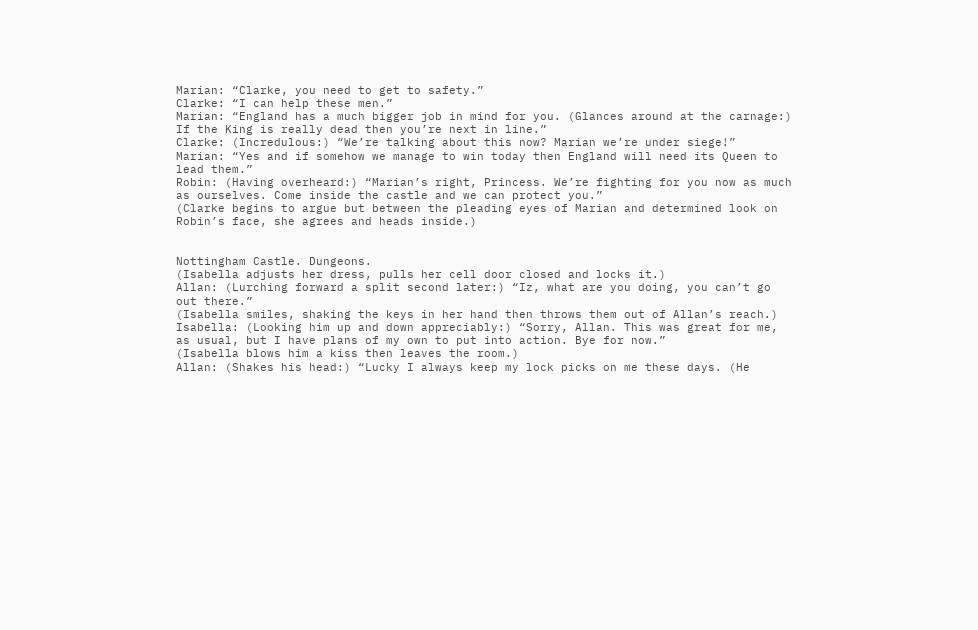Marian: “Clarke, you need to get to safety.”
Clarke: “I can help these men.”
Marian: “England has a much bigger job in mind for you. (Glances around at the carnage:) If the King is really dead then you’re next in line.”
Clarke: (Incredulous:) “We’re talking about this now? Marian we’re under siege!”
Marian: “Yes and if somehow we manage to win today then England will need its Queen to lead them.”
Robin: (Having overheard:) “Marian’s right, Princess. We’re fighting for you now as much as ourselves. Come inside the castle and we can protect you.”
(Clarke begins to argue but between the pleading eyes of Marian and determined look on Robin’s face, she agrees and heads inside.)


Nottingham Castle. Dungeons.
(Isabella adjusts her dress, pulls her cell door closed and locks it.)
Allan: (Lurching forward a split second later:) “Iz, what are you doing, you can’t go out there.”
(Isabella smiles, shaking the keys in her hand then throws them out of Allan’s reach.)
Isabella: (Looking him up and down appreciably:) “Sorry, Allan. This was great for me, as usual, but I have plans of my own to put into action. Bye for now.”
(Isabella blows him a kiss then leaves the room.)
Allan: (Shakes his head:) “Lucky I always keep my lock picks on me these days. (He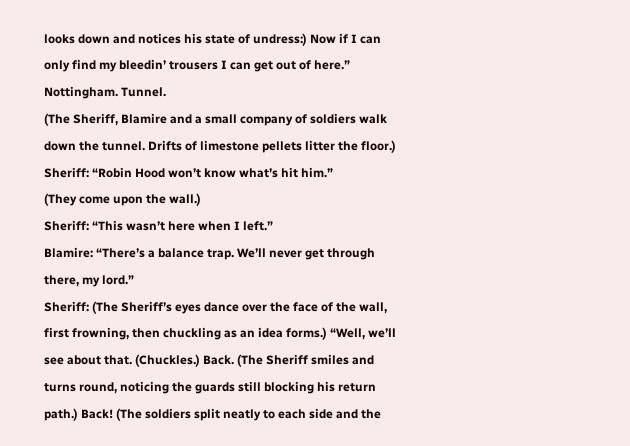looks down and notices his state of undress:) Now if I can only find my bleedin’ trousers I can get out of here.”
Nottingham. Tunnel.
(The Sheriff, Blamire and a small company of soldiers walk down the tunnel. Drifts of limestone pellets litter the floor.)
Sheriff: “Robin Hood won’t know what’s hit him.”
(They come upon the wall.)
Sheriff: “This wasn’t here when I left.”
Blamire: “There’s a balance trap. We’ll never get through there, my lord.”
Sheriff: (The Sheriff’s eyes dance over the face of the wall, first frowning, then chuckling as an idea forms.) “Well, we’ll see about that. (Chuckles.) Back. (The Sheriff smiles and turns round, noticing the guards still blocking his return path.) Back! (The soldiers split neatly to each side and the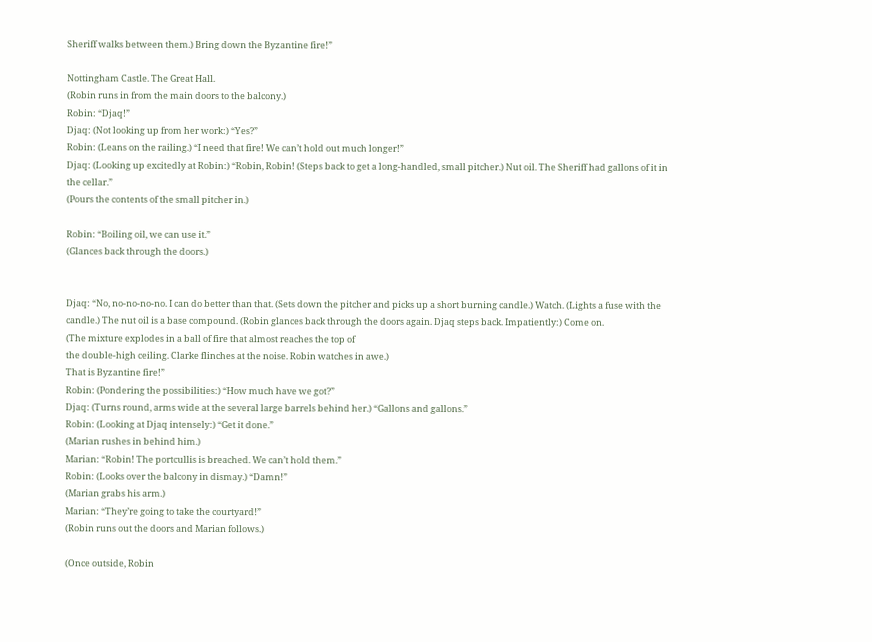Sheriff walks between them.) Bring down the Byzantine fire!”

Nottingham Castle. The Great Hall.
(Robin runs in from the main doors to the balcony.)
Robin: “Djaq!”
Djaq: (Not looking up from her work:) “Yes?”
Robin: (Leans on the railing.) “I need that fire! We can’t hold out much longer!”
Djaq: (Looking up excitedly at Robin:) “Robin, Robin! (Steps back to get a long-handled, small pitcher.) Nut oil. The Sheriff had gallons of it in the cellar.”
(Pours the contents of the small pitcher in.)

Robin: “Boiling oil, we can use it.”
(Glances back through the doors.)


Djaq: “No, no-no-no-no. I can do better than that. (Sets down the pitcher and picks up a short burning candle.) Watch. (Lights a fuse with the candle.) The nut oil is a base compound. (Robin glances back through the doors again. Djaq steps back. Impatiently:) Come on.
(The mixture explodes in a ball of fire that almost reaches the top of
the double-high ceiling. Clarke flinches at the noise. Robin watches in awe.)
That is Byzantine fire!”
Robin: (Pondering the possibilities:) “How much have we got?”
Djaq: (Turns round, arms wide at the several large barrels behind her.) “Gallons and gallons.”
Robin: (Looking at Djaq intensely:) “Get it done.”
(Marian rushes in behind him.)
Marian: “Robin! The portcullis is breached. We can’t hold them.”
Robin: (Looks over the balcony in dismay.) “Damn!”
(Marian grabs his arm.)
Marian: “They’re going to take the courtyard!”
(Robin runs out the doors and Marian follows.)

(Once outside, Robin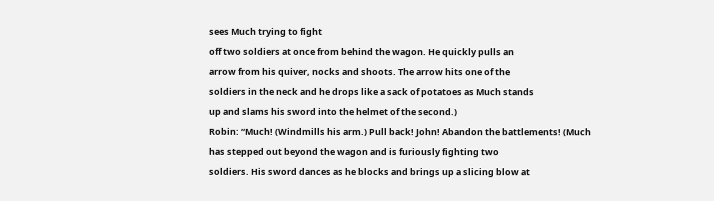sees Much trying to fight
off two soldiers at once from behind the wagon. He quickly pulls an
arrow from his quiver, nocks and shoots. The arrow hits one of the
soldiers in the neck and he drops like a sack of potatoes as Much stands
up and slams his sword into the helmet of the second.)
Robin: “Much! (Windmills his arm.) Pull back! John! Abandon the battlements! (Much
has stepped out beyond the wagon and is furiously fighting two
soldiers. His sword dances as he blocks and brings up a slicing blow at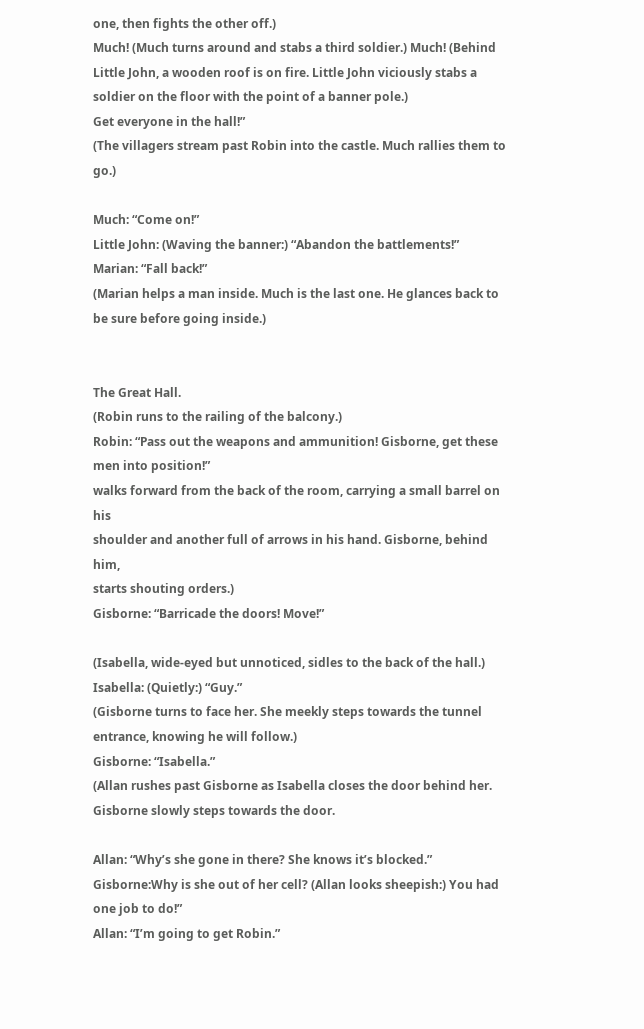one, then fights the other off.)
Much! (Much turns around and stabs a third soldier.) Much! (Behind
Little John, a wooden roof is on fire. Little John viciously stabs a
soldier on the floor with the point of a banner pole.)
Get everyone in the hall!”
(The villagers stream past Robin into the castle. Much rallies them to go.)

Much: “Come on!”
Little John: (Waving the banner:) “Abandon the battlements!”
Marian: “Fall back!”
(Marian helps a man inside. Much is the last one. He glances back to be sure before going inside.)


The Great Hall.
(Robin runs to the railing of the balcony.)
Robin: “Pass out the weapons and ammunition! Gisborne, get these men into position!”
walks forward from the back of the room, carrying a small barrel on his
shoulder and another full of arrows in his hand. Gisborne, behind him,
starts shouting orders.)
Gisborne: “Barricade the doors! Move!”

(Isabella, wide-eyed but unnoticed, sidles to the back of the hall.)
Isabella: (Quietly:) “Guy.”
(Gisborne turns to face her. She meekly steps towards the tunnel entrance, knowing he will follow.)
Gisborne: “Isabella.”
(Allan rushes past Gisborne as Isabella closes the door behind her.
Gisborne slowly steps towards the door.

Allan: “Why’s she gone in there? She knows it’s blocked.”
Gisborne:Why is she out of her cell? (Allan looks sheepish:) You had one job to do!”
Allan: “I’m going to get Robin.”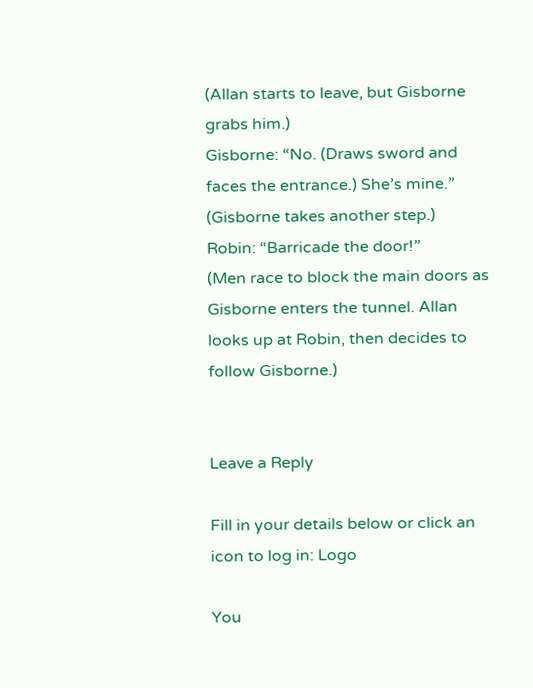(Allan starts to leave, but Gisborne grabs him.)
Gisborne: “No. (Draws sword and faces the entrance.) She’s mine.”
(Gisborne takes another step.)
Robin: “Barricade the door!”
(Men race to block the main doors as Gisborne enters the tunnel. Allan looks up at Robin, then decides to follow Gisborne.)


Leave a Reply

Fill in your details below or click an icon to log in: Logo

You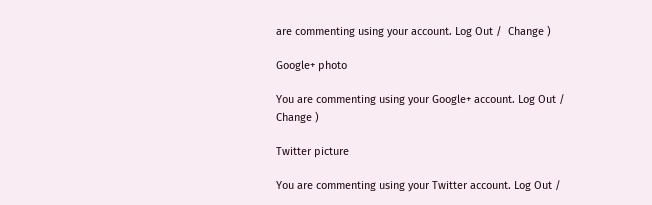are commenting using your account. Log Out /  Change )

Google+ photo

You are commenting using your Google+ account. Log Out /  Change )

Twitter picture

You are commenting using your Twitter account. Log Out /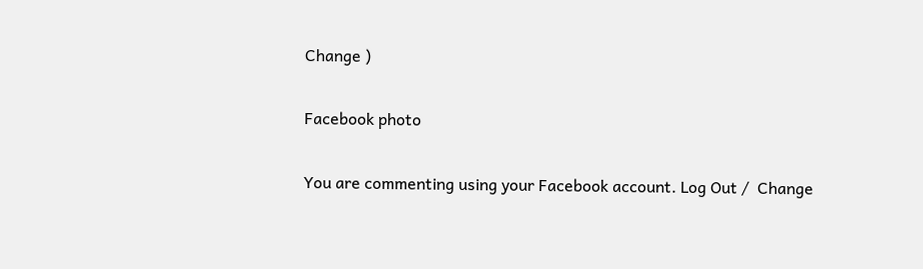Change )

Facebook photo

You are commenting using your Facebook account. Log Out /  Change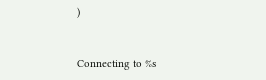)


Connecting to %s